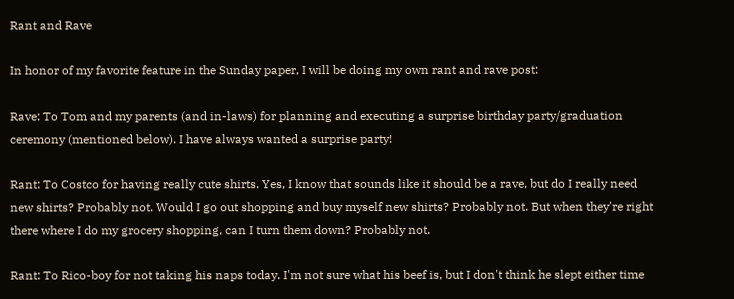Rant and Rave

In honor of my favorite feature in the Sunday paper, I will be doing my own rant and rave post:

Rave: To Tom and my parents (and in-laws) for planning and executing a surprise birthday party/graduation ceremony (mentioned below). I have always wanted a surprise party!

Rant: To Costco for having really cute shirts. Yes, I know that sounds like it should be a rave, but do I really need new shirts? Probably not. Would I go out shopping and buy myself new shirts? Probably not. But when they're right there where I do my grocery shopping, can I turn them down? Probably not.

Rant: To Rico-boy for not taking his naps today. I'm not sure what his beef is, but I don't think he slept either time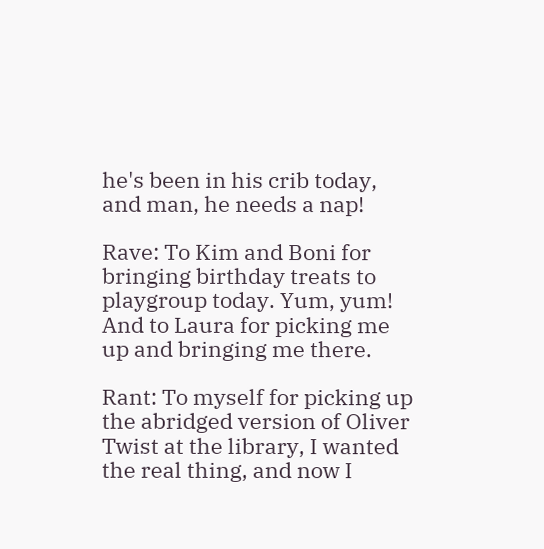he's been in his crib today, and man, he needs a nap!

Rave: To Kim and Boni for bringing birthday treats to playgroup today. Yum, yum! And to Laura for picking me up and bringing me there.

Rant: To myself for picking up the abridged version of Oliver Twist at the library, I wanted the real thing, and now I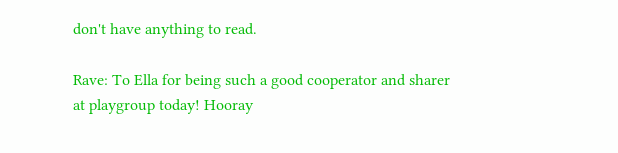don't have anything to read.

Rave: To Ella for being such a good cooperator and sharer at playgroup today! Hooray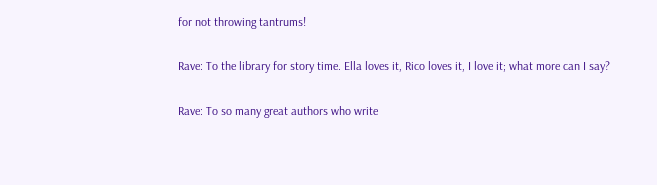for not throwing tantrums!

Rave: To the library for story time. Ella loves it, Rico loves it, I love it; what more can I say?

Rave: To so many great authors who write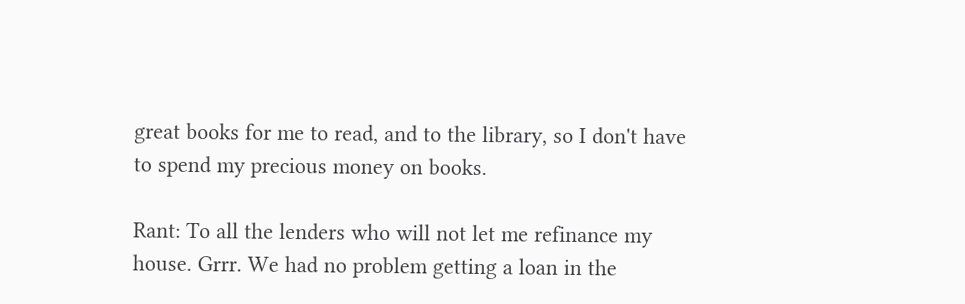great books for me to read, and to the library, so I don't have to spend my precious money on books.

Rant: To all the lenders who will not let me refinance my house. Grrr. We had no problem getting a loan in the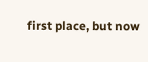first place, but now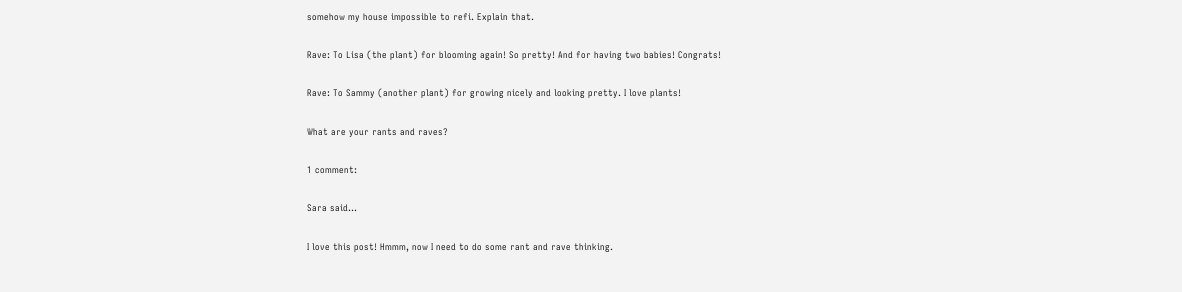somehow my house impossible to refi. Explain that.

Rave: To Lisa (the plant) for blooming again! So pretty! And for having two babies! Congrats!

Rave: To Sammy (another plant) for growing nicely and looking pretty. I love plants!

What are your rants and raves?

1 comment:

Sara said...

I love this post! Hmmm, now I need to do some rant and rave thinking.